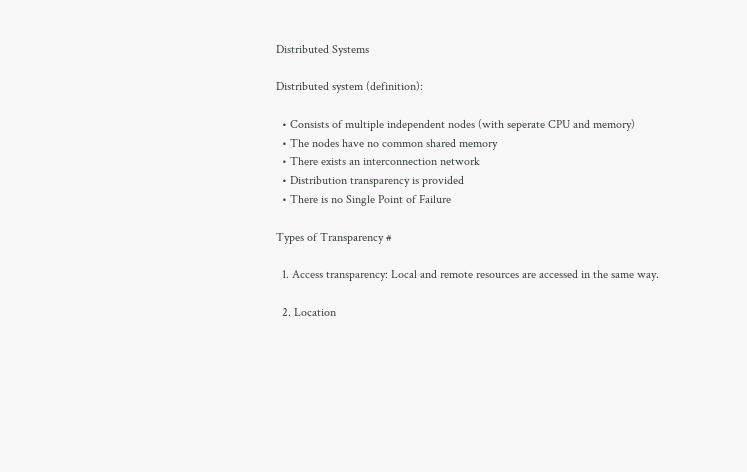Distributed Systems

Distributed system (definition):

  • Consists of multiple independent nodes (with seperate CPU and memory)
  • The nodes have no common shared memory
  • There exists an interconnection network
  • Distribution transparency is provided
  • There is no Single Point of Failure

Types of Transparency #

  1. Access transparency: Local and remote resources are accessed in the same way.

  2. Location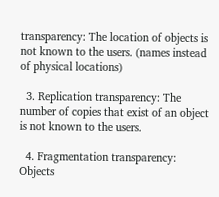transparency: The location of objects is not known to the users. (names instead of physical locations)

  3. Replication transparency: The number of copies that exist of an object is not known to the users.

  4. Fragmentation transparency: Objects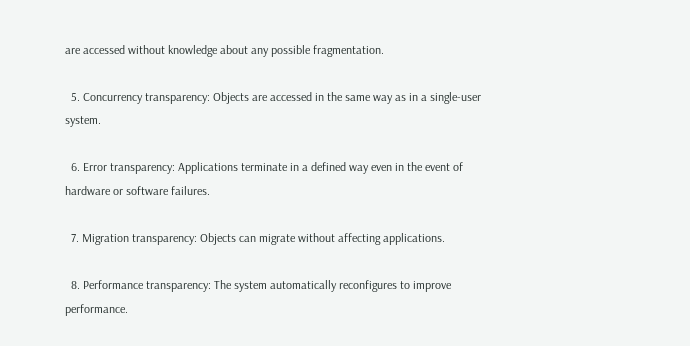are accessed without knowledge about any possible fragmentation.

  5. Concurrency transparency: Objects are accessed in the same way as in a single-user system.

  6. Error transparency: Applications terminate in a defined way even in the event of hardware or software failures.

  7. Migration transparency: Objects can migrate without affecting applications.

  8. Performance transparency: The system automatically reconfigures to improve performance.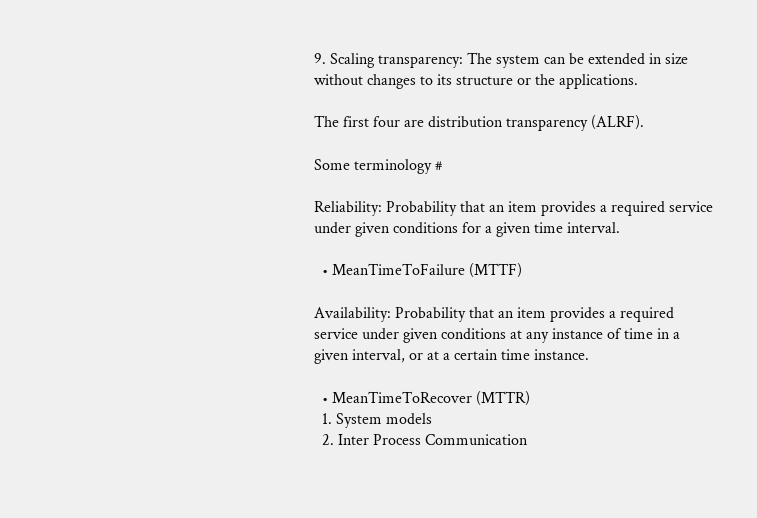9. Scaling transparency: The system can be extended in size without changes to its structure or the applications.

The first four are distribution transparency (ALRF).

Some terminology #

Reliability: Probability that an item provides a required service under given conditions for a given time interval.

  • MeanTimeToFailure (MTTF)

Availability: Probability that an item provides a required service under given conditions at any instance of time in a given interval, or at a certain time instance.

  • MeanTimeToRecover (MTTR)
  1. System models
  2. Inter Process Communication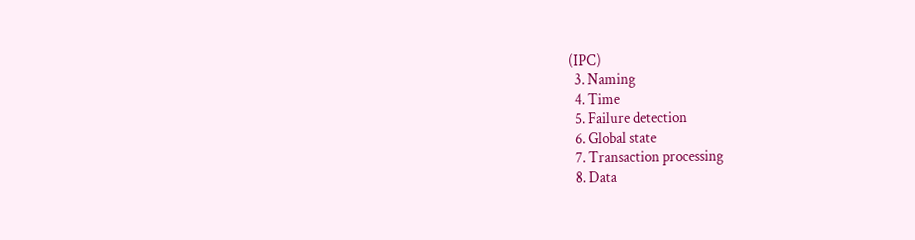(IPC)
  3. Naming
  4. Time
  5. Failure detection
  6. Global state
  7. Transaction processing
  8. Data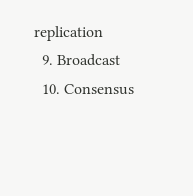replication
  9. Broadcast
  10. Consensus